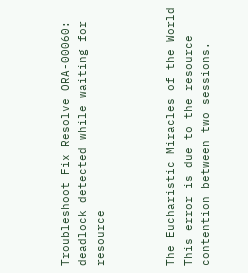Troubleshoot Fix Resolve ORA-00060: deadlock detected while waiting for resource



The Eucharistic Miracles of the World
This error is due to the resource contention between two sessions.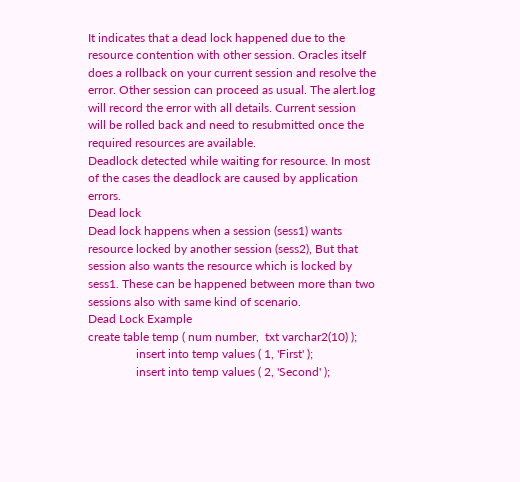It indicates that a dead lock happened due to the resource contention with other session. Oracles itself does a rollback on your current session and resolve the error. Other session can proceed as usual. The alert.log will record the error with all details. Current session will be rolled back and need to resubmitted once the required resources are available.
Deadlock detected while waiting for resource. In most of the cases the deadlock are caused by application errors.
Dead lock
Dead lock happens when a session (sess1) wants resource locked by another session (sess2), But that session also wants the resource which is locked by sess1. These can be happened between more than two sessions also with same kind of scenario.
Dead Lock Example
create table temp ( num number,  txt varchar2(10) );
                insert into temp values ( 1, 'First' );
                insert into temp values ( 2, 'Second' );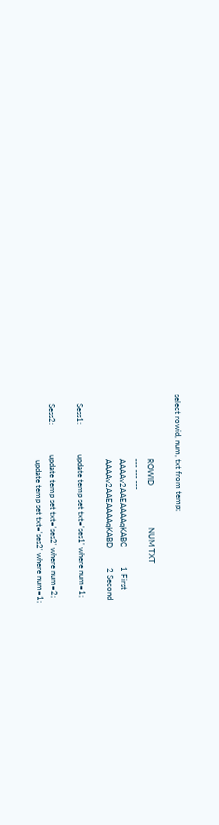select rowid, num, txt from temp;

                                ROWID                     NUM TXT
                                --- --- ---
                                AAAAv2AAEAAAAqKABC          1 First
                                AAAAv2AAEAAAAqKABD          2 Second

    Sess1:               update temp set txt='ses1' where num=1;

    Sess2:               update temp set txt='ses2' where num=2;
                                update temp set txt='ses2' where num=1;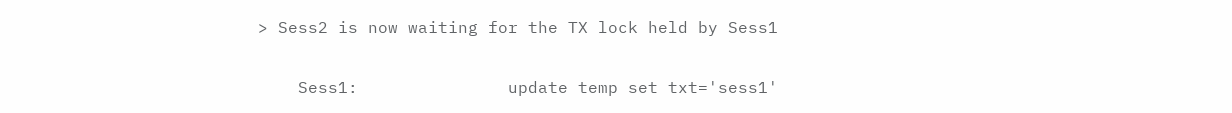> Sess2 is now waiting for the TX lock held by Sess1

    Sess1:               update temp set txt='sess1'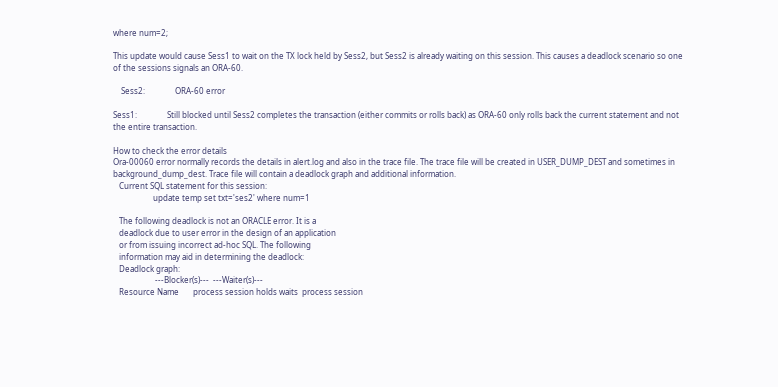where num=2;

This update would cause Sess1 to wait on the TX lock held by Sess2, but Sess2 is already waiting on this session. This causes a deadlock scenario so one of the sessions signals an ORA-60.

    Sess2:               ORA-60 error

Sess1:               Still blocked until Sess2 completes the transaction (either commits or rolls back) as ORA-60 only rolls back the current statement and not the entire transaction.

How to check the error details
Ora-00060 error normally records the details in alert.log and also in the trace file. The trace file will be created in USER_DUMP_DEST and sometimes in background_dump_dest. Trace file will contain a deadlock graph and additional information.
   Current SQL statement for this session:
                    update temp set txt='ses2' where num=1

   The following deadlock is not an ORACLE error. It is a
   deadlock due to user error in the design of an application
   or from issuing incorrect ad-hoc SQL. The following
   information may aid in determining the deadlock:
   Deadlock graph:
                     ---Blocker(s)---  ---Waiter(s)---
   Resource Name       process session holds waits  process session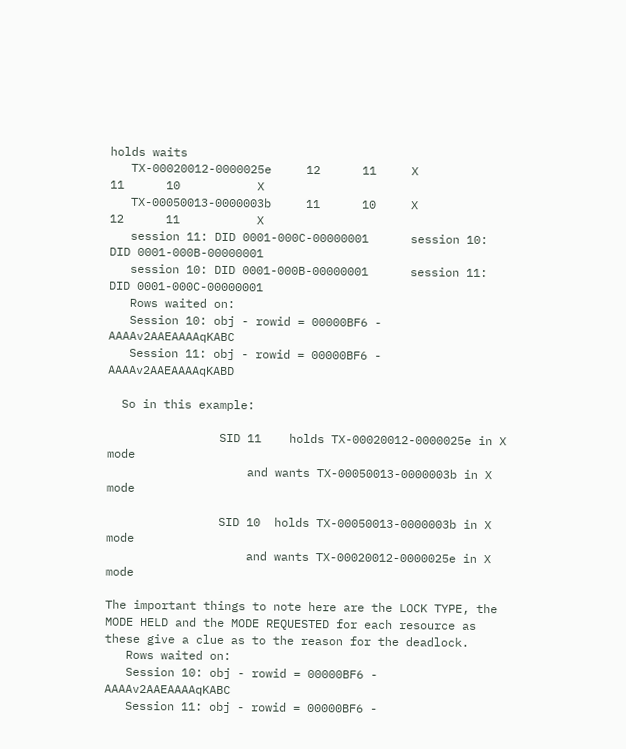holds waits
   TX-00020012-0000025e     12      11     X             11      10           X
   TX-00050013-0000003b     11      10     X             12      11           X
   session 11: DID 0001-000C-00000001      session 10: DID 0001-000B-00000001
   session 10: DID 0001-000B-00000001      session 11: DID 0001-000C-00000001
   Rows waited on:
   Session 10: obj - rowid = 00000BF6 - AAAAv2AAEAAAAqKABC
   Session 11: obj - rowid = 00000BF6 - AAAAv2AAEAAAAqKABD

  So in this example:

                SID 11    holds TX-00020012-0000025e in X mode
                    and wants TX-00050013-0000003b in X mode

                SID 10  holds TX-00050013-0000003b in X mode
                    and wants TX-00020012-0000025e in X mode

The important things to note here are the LOCK TYPE, the MODE HELD and the MODE REQUESTED for each resource as these give a clue as to the reason for the deadlock.
   Rows waited on:
   Session 10: obj - rowid = 00000BF6 - AAAAv2AAEAAAAqKABC
   Session 11: obj - rowid = 00000BF6 -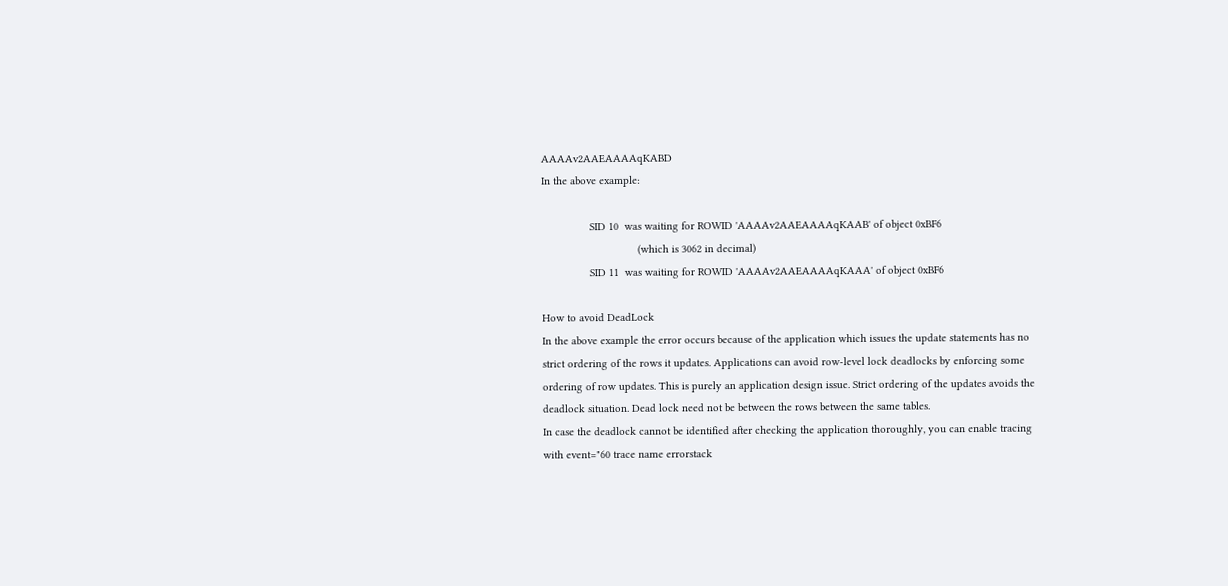AAAAv2AAEAAAAqKABD
In the above example:

                SID 10  was waiting for ROWID 'AAAAv2AAEAAAAqKAAB' of object 0xBF6
                                (which is 3062 in decimal)
                SID 11  was waiting for ROWID 'AAAAv2AAEAAAAqKAAA' of object 0xBF6

How to avoid DeadLock
In the above example the error occurs because of the application which issues the update statements has no strict ordering of the rows it updates. Applications can avoid row-level lock deadlocks by enforcing some ordering of row updates. This is purely an application design issue. Strict ordering of the updates avoids the deadlock situation. Dead lock need not be between the rows between the same tables.
In case the deadlock cannot be identified after checking the application thoroughly, you can enable tracing with event="60 trace name errorstack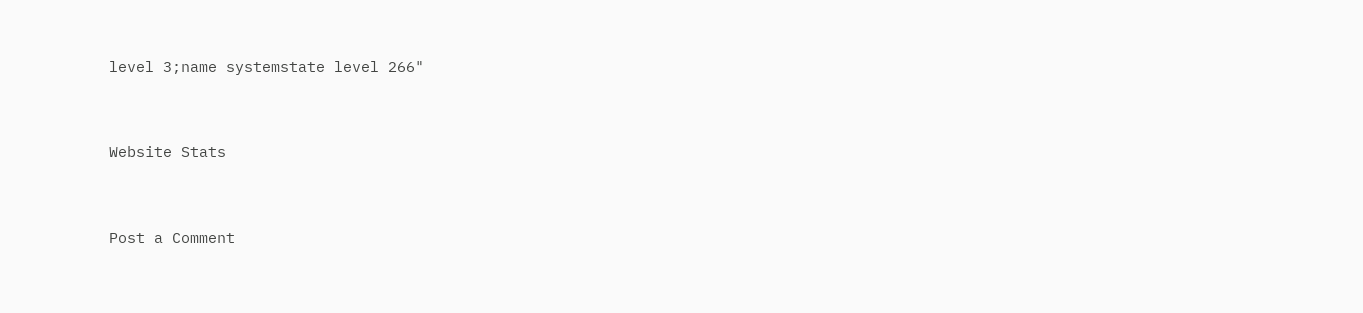level 3;name systemstate level 266"


Website Stats


Post a Comment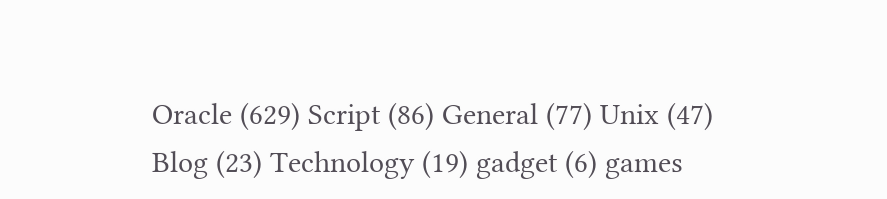Oracle (629) Script (86) General (77) Unix (47) Blog (23) Technology (19) gadget (6) games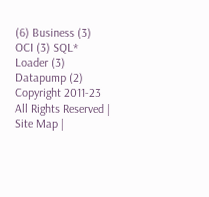(6) Business (3) OCI (3) SQL* Loader (3) Datapump (2) Copyright 2011-23 All Rights Reserved | Site Map |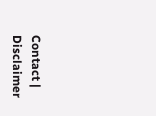Contact | Disclaimer